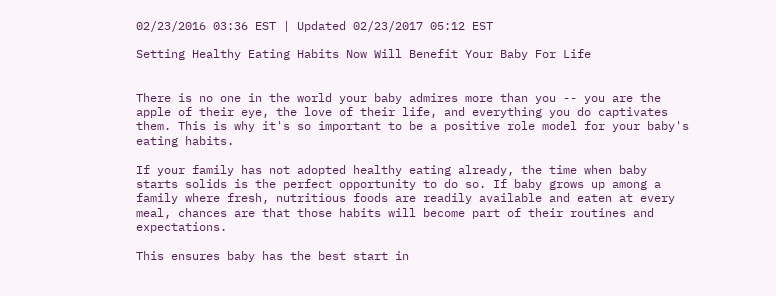02/23/2016 03:36 EST | Updated 02/23/2017 05:12 EST

Setting Healthy Eating Habits Now Will Benefit Your Baby For Life


There is no one in the world your baby admires more than you -- you are the apple of their eye, the love of their life, and everything you do captivates them. This is why it's so important to be a positive role model for your baby's eating habits.

If your family has not adopted healthy eating already, the time when baby starts solids is the perfect opportunity to do so. If baby grows up among a family where fresh, nutritious foods are readily available and eaten at every meal, chances are that those habits will become part of their routines and expectations.

This ensures baby has the best start in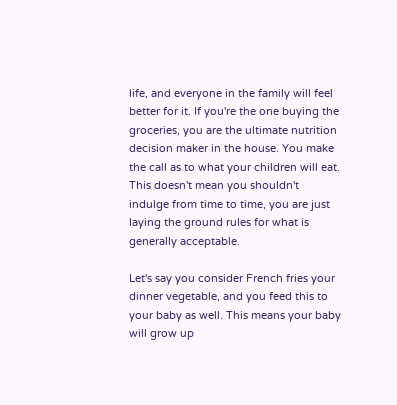life, and everyone in the family will feel better for it. If you're the one buying the groceries, you are the ultimate nutrition decision maker in the house. You make the call as to what your children will eat. This doesn't mean you shouldn't indulge from time to time, you are just laying the ground rules for what is generally acceptable.

Let's say you consider French fries your dinner vegetable, and you feed this to your baby as well. This means your baby will grow up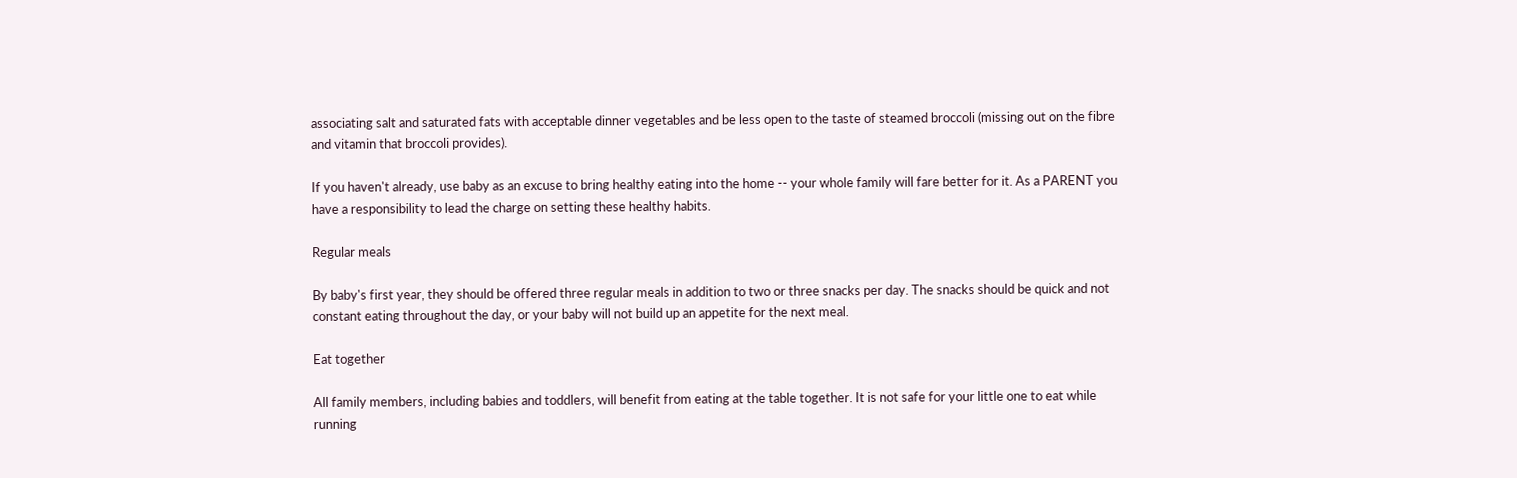associating salt and saturated fats with acceptable dinner vegetables and be less open to the taste of steamed broccoli (missing out on the fibre and vitamin that broccoli provides).

If you haven't already, use baby as an excuse to bring healthy eating into the home -- your whole family will fare better for it. As a PARENT you have a responsibility to lead the charge on setting these healthy habits.

Regular meals

By baby's first year, they should be offered three regular meals in addition to two or three snacks per day. The snacks should be quick and not constant eating throughout the day, or your baby will not build up an appetite for the next meal.

Eat together

All family members, including babies and toddlers, will benefit from eating at the table together. It is not safe for your little one to eat while running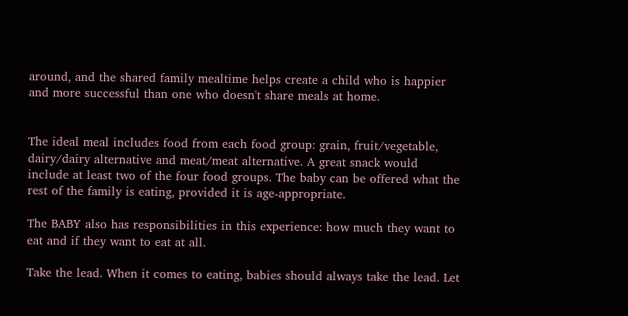around, and the shared family mealtime helps create a child who is happier and more successful than one who doesn't share meals at home.


The ideal meal includes food from each food group: grain, fruit/vegetable, dairy/dairy alternative and meat/meat alternative. A great snack would include at least two of the four food groups. The baby can be offered what the rest of the family is eating, provided it is age-appropriate.

The BABY also has responsibilities in this experience: how much they want to eat and if they want to eat at all.

Take the lead. When it comes to eating, babies should always take the lead. Let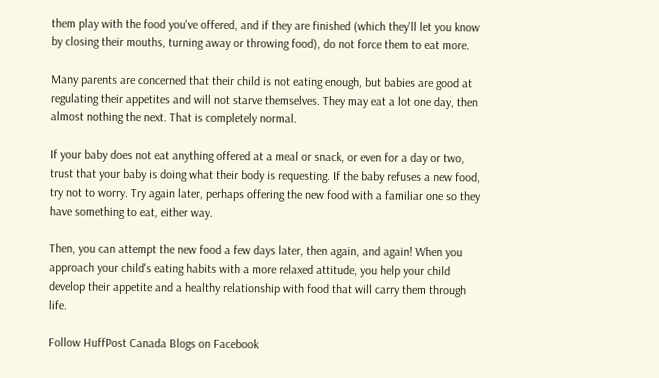them play with the food you've offered, and if they are finished (which they'll let you know by closing their mouths, turning away or throwing food), do not force them to eat more.

Many parents are concerned that their child is not eating enough, but babies are good at regulating their appetites and will not starve themselves. They may eat a lot one day, then almost nothing the next. That is completely normal.

If your baby does not eat anything offered at a meal or snack, or even for a day or two, trust that your baby is doing what their body is requesting. If the baby refuses a new food, try not to worry. Try again later, perhaps offering the new food with a familiar one so they have something to eat, either way.

Then, you can attempt the new food a few days later, then again, and again! When you approach your child's eating habits with a more relaxed attitude, you help your child develop their appetite and a healthy relationship with food that will carry them through life.

Follow HuffPost Canada Blogs on Facebook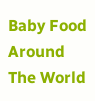Baby Food Around The World